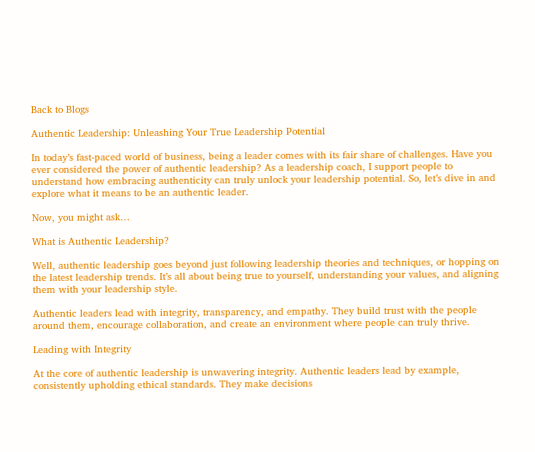Back to Blogs

Authentic Leadership: Unleashing Your True Leadership Potential

In today’s fast-paced world of business, being a leader comes with its fair share of challenges. Have you ever considered the power of authentic leadership? As a leadership coach, I support people to understand how embracing authenticity can truly unlock your leadership potential. So, let’s dive in and explore what it means to be an authentic leader.

Now, you might ask…

What is Authentic Leadership?

Well, authentic leadership goes beyond just following leadership theories and techniques, or hopping on the latest leadership trends. It’s all about being true to yourself, understanding your values, and aligning them with your leadership style.

Authentic leaders lead with integrity, transparency, and empathy. They build trust with the people around them, encourage collaboration, and create an environment where people can truly thrive.

Leading with Integrity

At the core of authentic leadership is unwavering integrity. Authentic leaders lead by example, consistently upholding ethical standards. They make decisions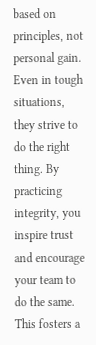based on principles, not personal gain. Even in tough situations, they strive to do the right thing. By practicing integrity, you inspire trust and encourage your team to do the same. This fosters a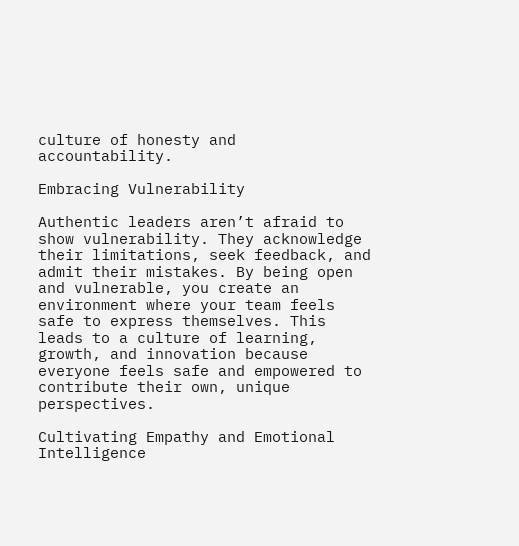culture of honesty and accountability.

Embracing Vulnerability

Authentic leaders aren’t afraid to show vulnerability. They acknowledge their limitations, seek feedback, and admit their mistakes. By being open and vulnerable, you create an environment where your team feels safe to express themselves. This leads to a culture of learning, growth, and innovation because everyone feels safe and empowered to contribute their own, unique perspectives.

Cultivating Empathy and Emotional Intelligence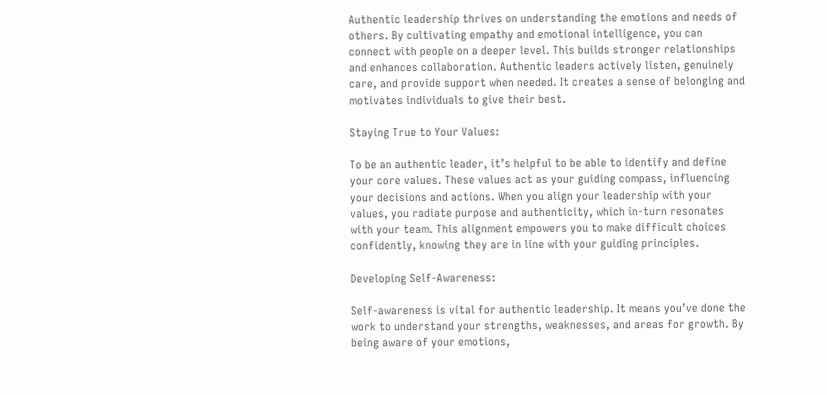Authentic leadership thrives on understanding the emotions and needs of others. By cultivating empathy and emotional intelligence, you can connect with people on a deeper level. This builds stronger relationships and enhances collaboration. Authentic leaders actively listen, genuinely care, and provide support when needed. It creates a sense of belonging and motivates individuals to give their best.

Staying True to Your Values:

To be an authentic leader, it’s helpful to be able to identify and define your core values. These values act as your guiding compass, influencing your decisions and actions. When you align your leadership with your values, you radiate purpose and authenticity, which in-turn resonates with your team. This alignment empowers you to make difficult choices confidently, knowing they are in line with your guiding principles.

Developing Self-Awareness:

Self-awareness is vital for authentic leadership. It means you’ve done the work to understand your strengths, weaknesses, and areas for growth. By being aware of your emotions,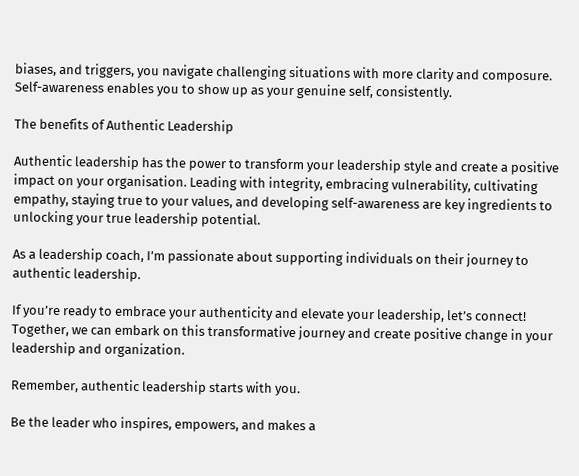biases, and triggers, you navigate challenging situations with more clarity and composure. Self-awareness enables you to show up as your genuine self, consistently.

The benefits of Authentic Leadership

Authentic leadership has the power to transform your leadership style and create a positive impact on your organisation. Leading with integrity, embracing vulnerability, cultivating empathy, staying true to your values, and developing self-awareness are key ingredients to unlocking your true leadership potential.

As a leadership coach, I’m passionate about supporting individuals on their journey to authentic leadership.

If you’re ready to embrace your authenticity and elevate your leadership, let’s connect! Together, we can embark on this transformative journey and create positive change in your leadership and organization.

Remember, authentic leadership starts with you.

Be the leader who inspires, empowers, and makes a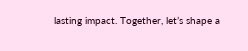lasting impact. Together, let’s shape a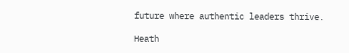future where authentic leaders thrive.

Heath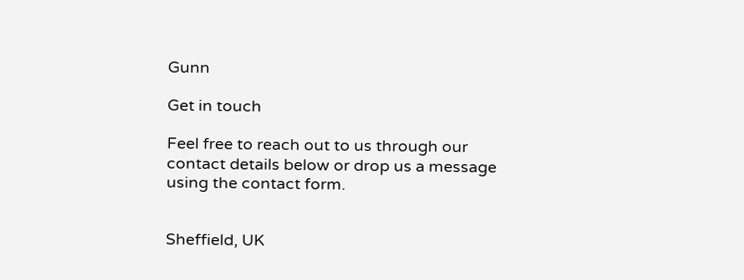Gunn

Get in touch

Feel free to reach out to us through our contact details below or drop us a message using the contact form.


Sheffield, UK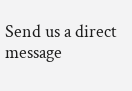Send us a direct message